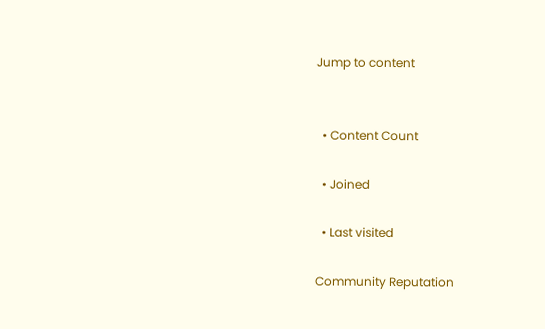Jump to content


  • Content Count

  • Joined

  • Last visited

Community Reputation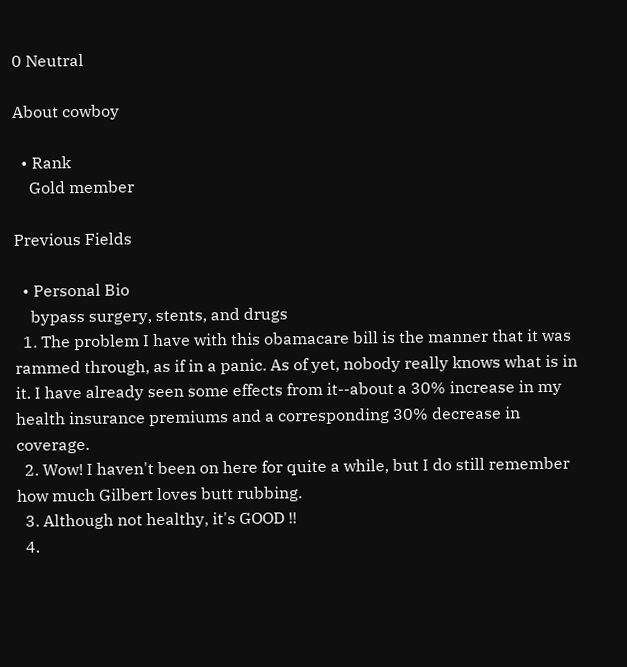0 Neutral

About cowboy

  • Rank
    Gold member

Previous Fields

  • Personal Bio
    bypass surgery, stents, and drugs
  1. The problem I have with this obamacare bill is the manner that it was rammed through, as if in a panic. As of yet, nobody really knows what is in it. I have already seen some effects from it--about a 30% increase in my health insurance premiums and a corresponding 30% decrease in coverage.
  2. Wow! I haven't been on here for quite a while, but I do still remember how much Gilbert loves butt rubbing.
  3. Although not healthy, it's GOOD !!
  4.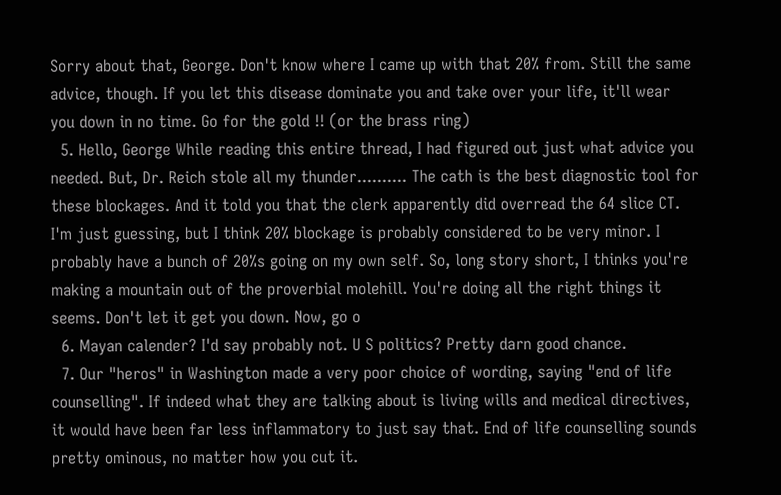Sorry about that, George. Don't know where I came up with that 20% from. Still the same advice, though. If you let this disease dominate you and take over your life, it'll wear you down in no time. Go for the gold !! (or the brass ring)
  5. Hello, George While reading this entire thread, I had figured out just what advice you needed. But, Dr. Reich stole all my thunder.......... The cath is the best diagnostic tool for these blockages. And it told you that the clerk apparently did overread the 64 slice CT. I'm just guessing, but I think 20% blockage is probably considered to be very minor. I probably have a bunch of 20%s going on my own self. So, long story short, I thinks you're making a mountain out of the proverbial molehill. You're doing all the right things it seems. Don't let it get you down. Now, go o
  6. Mayan calender? I'd say probably not. U S politics? Pretty darn good chance.
  7. Our "heros" in Washington made a very poor choice of wording, saying "end of life counselling". If indeed what they are talking about is living wills and medical directives, it would have been far less inflammatory to just say that. End of life counselling sounds pretty ominous, no matter how you cut it.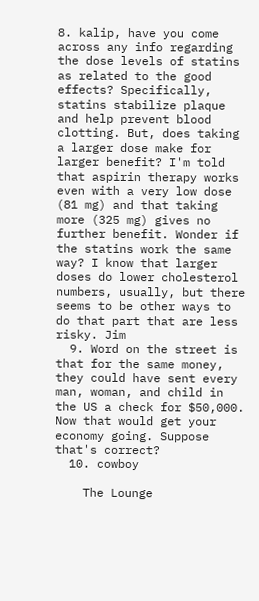8. kalip, have you come across any info regarding the dose levels of statins as related to the good effects? Specifically, statins stabilize plaque and help prevent blood clotting. But, does taking a larger dose make for larger benefit? I'm told that aspirin therapy works even with a very low dose (81 mg) and that taking more (325 mg) gives no further benefit. Wonder if the statins work the same way? I know that larger doses do lower cholesterol numbers, usually, but there seems to be other ways to do that part that are less risky. Jim
  9. Word on the street is that for the same money, they could have sent every man, woman, and child in the US a check for $50,000. Now that would get your economy going. Suppose that's correct?
  10. cowboy

    The Lounge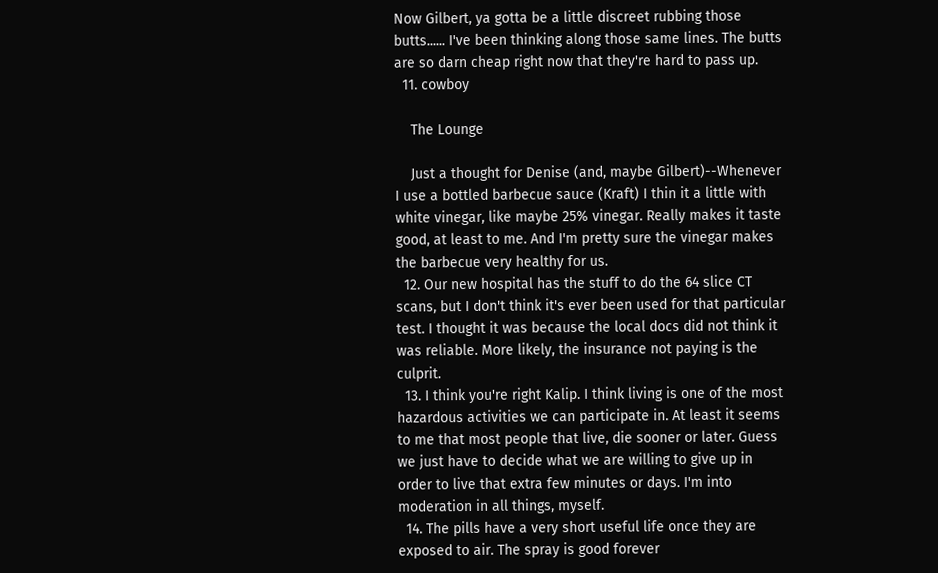Now Gilbert, ya gotta be a little discreet rubbing those butts...... I've been thinking along those same lines. The butts are so darn cheap right now that they're hard to pass up.
  11. cowboy

    The Lounge

    Just a thought for Denise (and, maybe Gilbert)--Whenever I use a bottled barbecue sauce (Kraft) I thin it a little with white vinegar, like maybe 25% vinegar. Really makes it taste good, at least to me. And I'm pretty sure the vinegar makes the barbecue very healthy for us.
  12. Our new hospital has the stuff to do the 64 slice CT scans, but I don't think it's ever been used for that particular test. I thought it was because the local docs did not think it was reliable. More likely, the insurance not paying is the culprit.
  13. I think you're right Kalip. I think living is one of the most hazardous activities we can participate in. At least it seems to me that most people that live, die sooner or later. Guess we just have to decide what we are willing to give up in order to live that extra few minutes or days. I'm into moderation in all things, myself.
  14. The pills have a very short useful life once they are exposed to air. The spray is good forever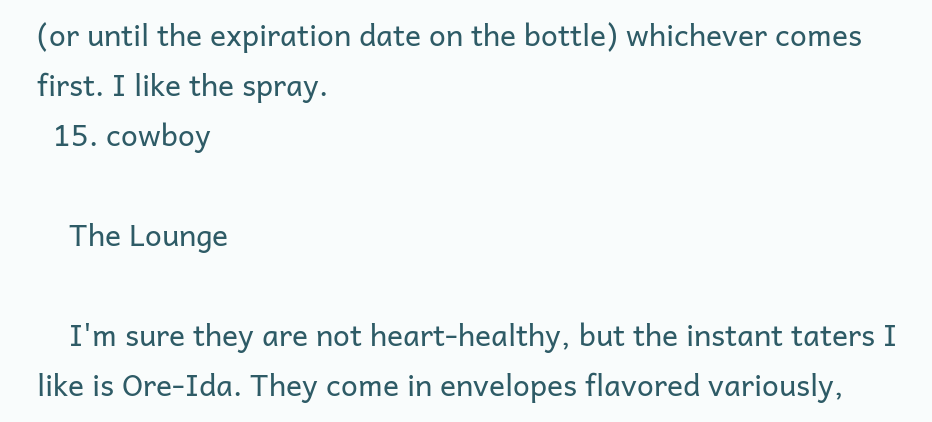(or until the expiration date on the bottle) whichever comes first. I like the spray.
  15. cowboy

    The Lounge

    I'm sure they are not heart-healthy, but the instant taters I like is Ore-Ida. They come in envelopes flavored variously,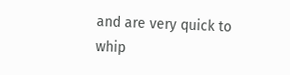and are very quick to whip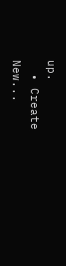up.
  • Create New...